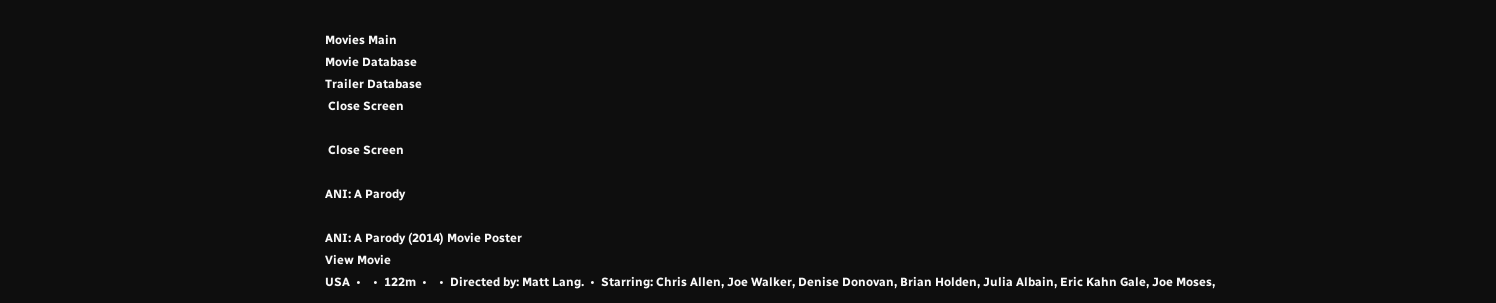Movies Main
Movie Database
Trailer Database
 Close Screen

 Close Screen

ANI: A Parody

ANI: A Parody (2014) Movie Poster
View Movie
USA  •    •  122m  •    •  Directed by: Matt Lang.  •  Starring: Chris Allen, Joe Walker, Denise Donovan, Brian Holden, Julia Albain, Eric Kahn Gale, Joe Moses,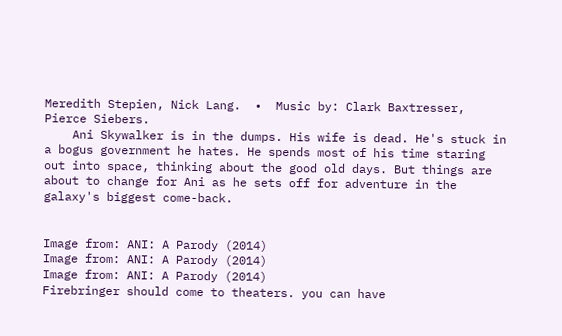Meredith Stepien, Nick Lang.  •  Music by: Clark Baxtresser, Pierce Siebers.
    Ani Skywalker is in the dumps. His wife is dead. He's stuck in a bogus government he hates. He spends most of his time staring out into space, thinking about the good old days. But things are about to change for Ani as he sets off for adventure in the galaxy's biggest come-back.


Image from: ANI: A Parody (2014)
Image from: ANI: A Parody (2014)
Image from: ANI: A Parody (2014)
Firebringer should come to theaters. you can have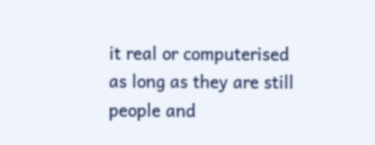it real or computerised as long as they are still people and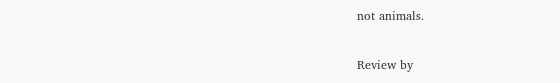not animals.

Review by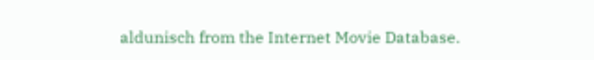aldunisch from the Internet Movie Database.